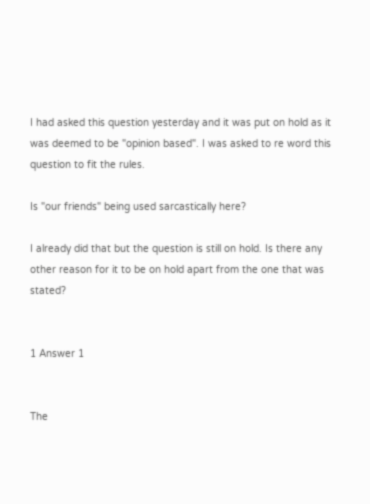I had asked this question yesterday and it was put on hold as it was deemed to be "opinion based". I was asked to re word this question to fit the rules.

Is "our friends" being used sarcastically here?

I already did that but the question is still on hold. Is there any other reason for it to be on hold apart from the one that was stated?


1 Answer 1


The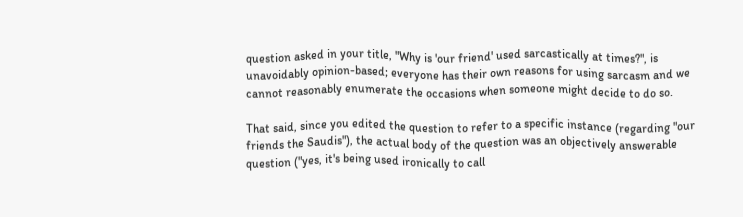question asked in your title, "Why is 'our friend' used sarcastically at times?", is unavoidably opinion-based; everyone has their own reasons for using sarcasm and we cannot reasonably enumerate the occasions when someone might decide to do so.

That said, since you edited the question to refer to a specific instance (regarding "our friends the Saudis"), the actual body of the question was an objectively answerable question ("yes, it's being used ironically to call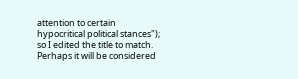attention to certain hypocritical political stances"); so I edited the title to match. Perhaps it will be considered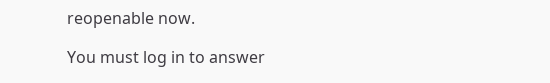reopenable now.

You must log in to answer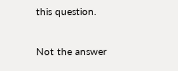this question.

Not the answer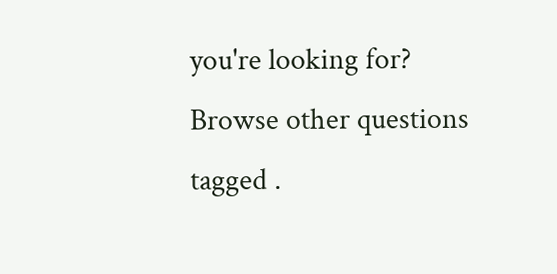you're looking for? Browse other questions tagged .